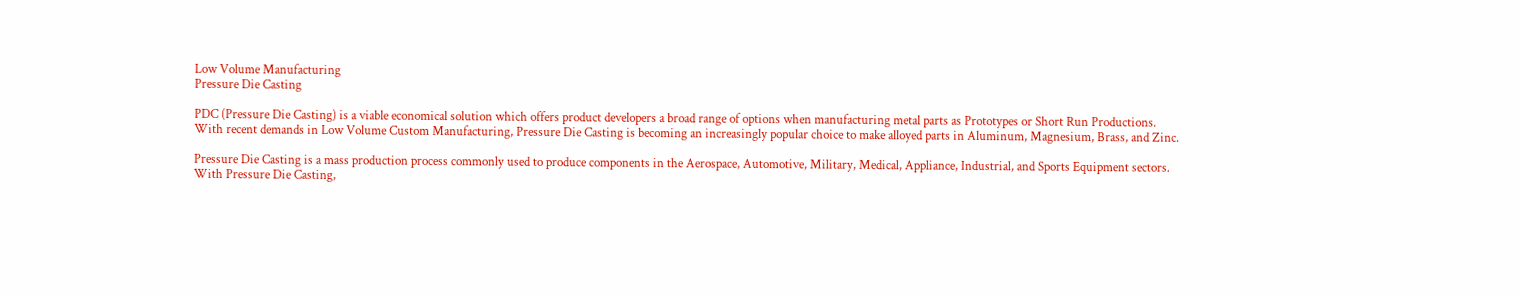Low Volume Manufacturing
Pressure Die Casting

PDC (Pressure Die Casting) is a viable economical solution which offers product developers a broad range of options when manufacturing metal parts as Prototypes or Short Run Productions.
With recent demands in Low Volume Custom Manufacturing, Pressure Die Casting is becoming an increasingly popular choice to make alloyed parts in Aluminum, Magnesium, Brass, and Zinc.

Pressure Die Casting is a mass production process commonly used to produce components in the Aerospace, Automotive, Military, Medical, Appliance, Industrial, and Sports Equipment sectors.
With Pressure Die Casting,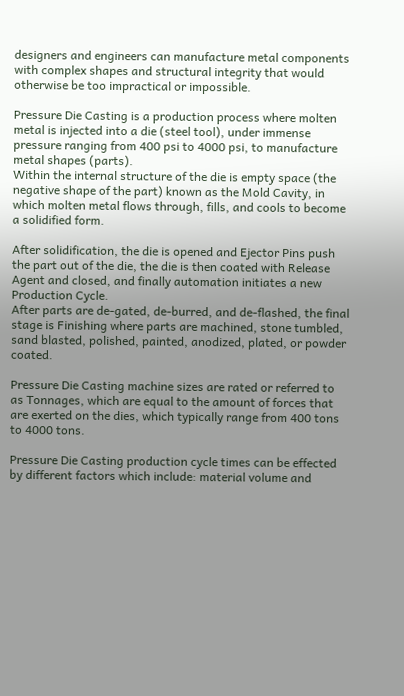designers and engineers can manufacture metal components with complex shapes and structural integrity that would otherwise be too impractical or impossible.

Pressure Die Casting is a production process where molten metal is injected into a die (steel tool), under immense pressure ranging from 400 psi to 4000 psi, to manufacture metal shapes (parts).
Within the internal structure of the die is empty space (the negative shape of the part) known as the Mold Cavity, in which molten metal flows through, fills, and cools to become a solidified form.

After solidification, the die is opened and Ejector Pins push the part out of the die, the die is then coated with Release Agent and closed, and finally automation initiates a new Production Cycle.
After parts are de-gated, de-burred, and de-flashed, the final stage is Finishing where parts are machined, stone tumbled, sand blasted, polished, painted, anodized, plated, or powder coated.

Pressure Die Casting machine sizes are rated or referred to as Tonnages, which are equal to the amount of forces that are exerted on the dies, which typically range from 400 tons to 4000 tons.

Pressure Die Casting production cycle times can be effected by different factors which include: material volume and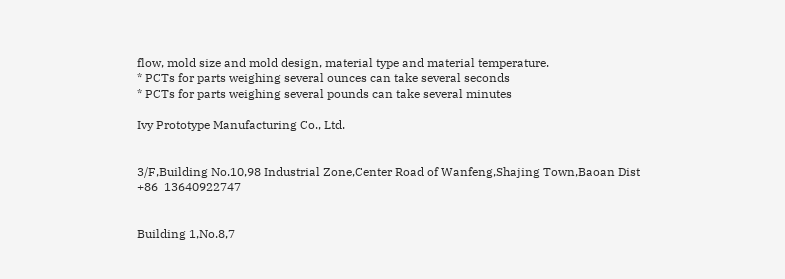flow, mold size and mold design, material type and material temperature.
* PCTs for parts weighing several ounces can take several seconds
* PCTs for parts weighing several pounds can take several minutes

Ivy Prototype Manufacturing Co., Ltd.


3/F,Building No.10,98 Industrial Zone,Center Road of Wanfeng,Shajing Town,Baoan Dist
+86  13640922747


Building 1,No.8,7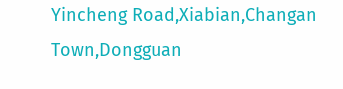Yincheng Road,Xiabian,Changan Town,Dongguan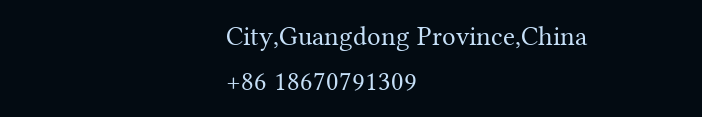City,Guangdong Province,China
+86 18670791309